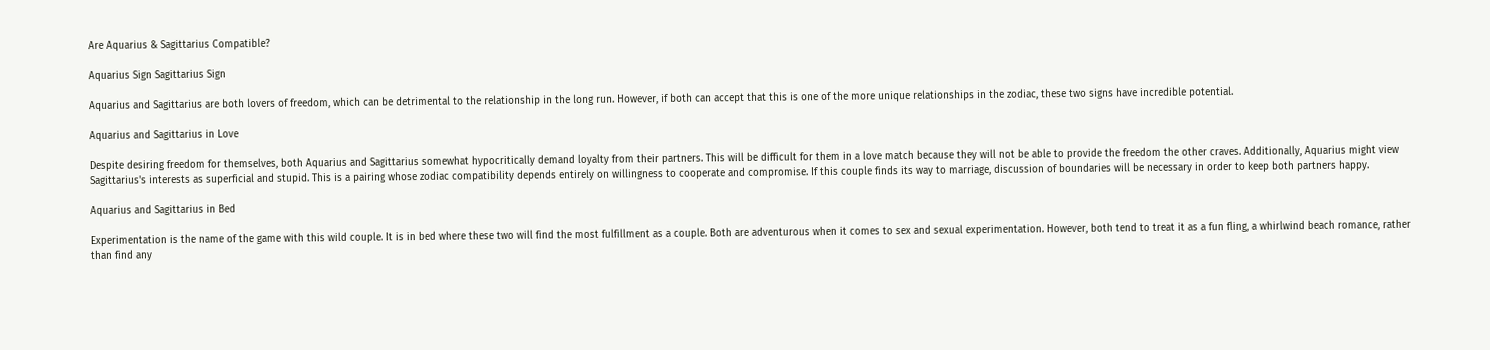Are Aquarius & Sagittarius Compatible?

Aquarius Sign Sagittarius Sign

Aquarius and Sagittarius are both lovers of freedom, which can be detrimental to the relationship in the long run. However, if both can accept that this is one of the more unique relationships in the zodiac, these two signs have incredible potential.

Aquarius and Sagittarius in Love

Despite desiring freedom for themselves, both Aquarius and Sagittarius somewhat hypocritically demand loyalty from their partners. This will be difficult for them in a love match because they will not be able to provide the freedom the other craves. Additionally, Aquarius might view Sagittarius's interests as superficial and stupid. This is a pairing whose zodiac compatibility depends entirely on willingness to cooperate and compromise. If this couple finds its way to marriage, discussion of boundaries will be necessary in order to keep both partners happy.

Aquarius and Sagittarius in Bed

Experimentation is the name of the game with this wild couple. It is in bed where these two will find the most fulfillment as a couple. Both are adventurous when it comes to sex and sexual experimentation. However, both tend to treat it as a fun fling, a whirlwind beach romance, rather than find any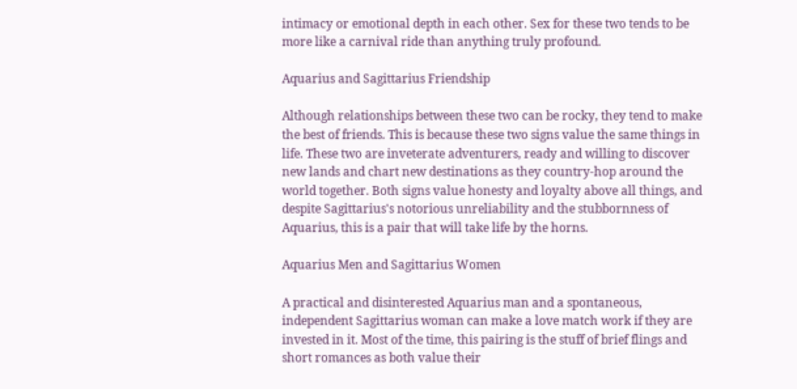intimacy or emotional depth in each other. Sex for these two tends to be more like a carnival ride than anything truly profound.

Aquarius and Sagittarius Friendship

Although relationships between these two can be rocky, they tend to make the best of friends. This is because these two signs value the same things in life. These two are inveterate adventurers, ready and willing to discover new lands and chart new destinations as they country-hop around the world together. Both signs value honesty and loyalty above all things, and despite Sagittarius's notorious unreliability and the stubbornness of Aquarius, this is a pair that will take life by the horns.

Aquarius Men and Sagittarius Women

A practical and disinterested Aquarius man and a spontaneous, independent Sagittarius woman can make a love match work if they are invested in it. Most of the time, this pairing is the stuff of brief flings and short romances as both value their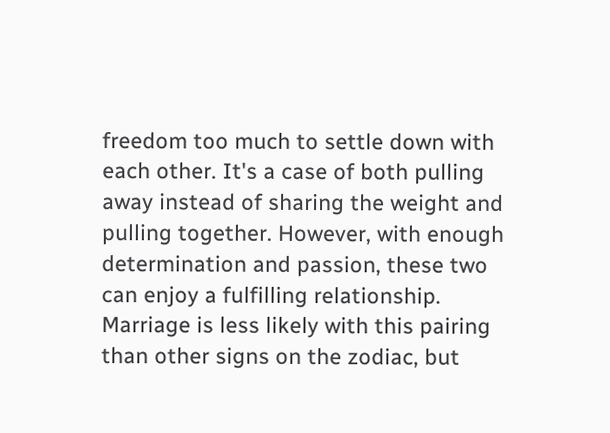freedom too much to settle down with each other. It's a case of both pulling away instead of sharing the weight and pulling together. However, with enough determination and passion, these two can enjoy a fulfilling relationship. Marriage is less likely with this pairing than other signs on the zodiac, but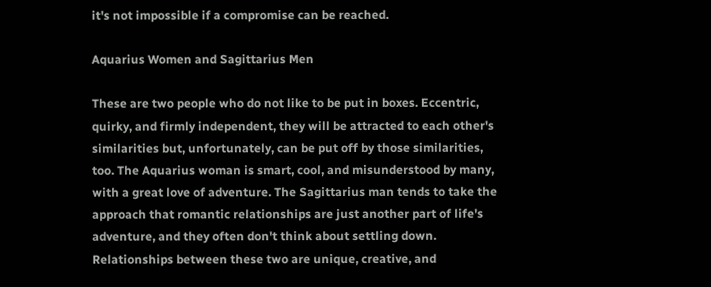it's not impossible if a compromise can be reached.

Aquarius Women and Sagittarius Men

These are two people who do not like to be put in boxes. Eccentric, quirky, and firmly independent, they will be attracted to each other's similarities but, unfortunately, can be put off by those similarities, too. The Aquarius woman is smart, cool, and misunderstood by many, with a great love of adventure. The Sagittarius man tends to take the approach that romantic relationships are just another part of life's adventure, and they often don't think about settling down. Relationships between these two are unique, creative, and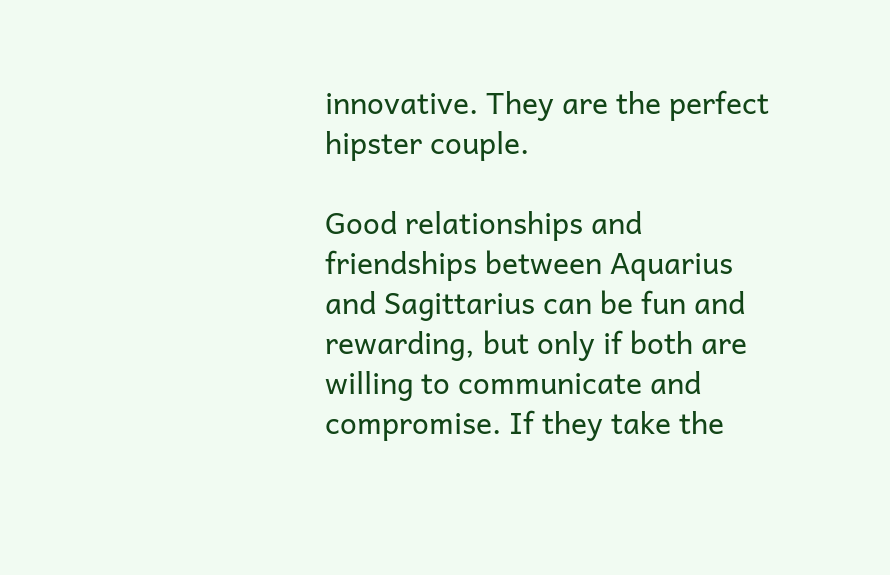innovative. They are the perfect hipster couple.

Good relationships and friendships between Aquarius and Sagittarius can be fun and rewarding, but only if both are willing to communicate and compromise. If they take the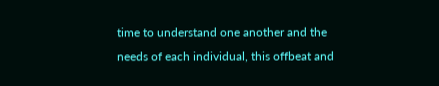time to understand one another and the needs of each individual, this offbeat and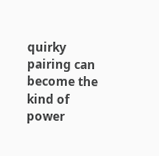quirky pairing can become the kind of power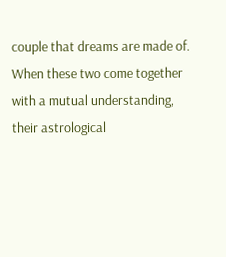couple that dreams are made of. When these two come together with a mutual understanding, their astrological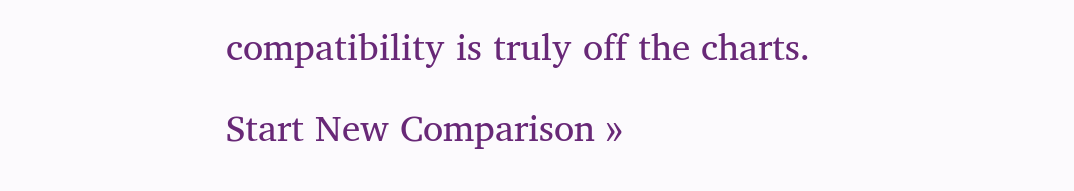compatibility is truly off the charts.

Start New Comparison »